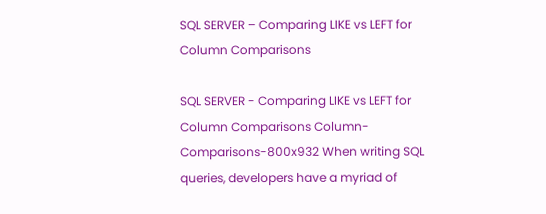SQL SERVER – Comparing LIKE vs LEFT for Column Comparisons

SQL SERVER - Comparing LIKE vs LEFT for Column Comparisons Column-Comparisons-800x932 When writing SQL queries, developers have a myriad of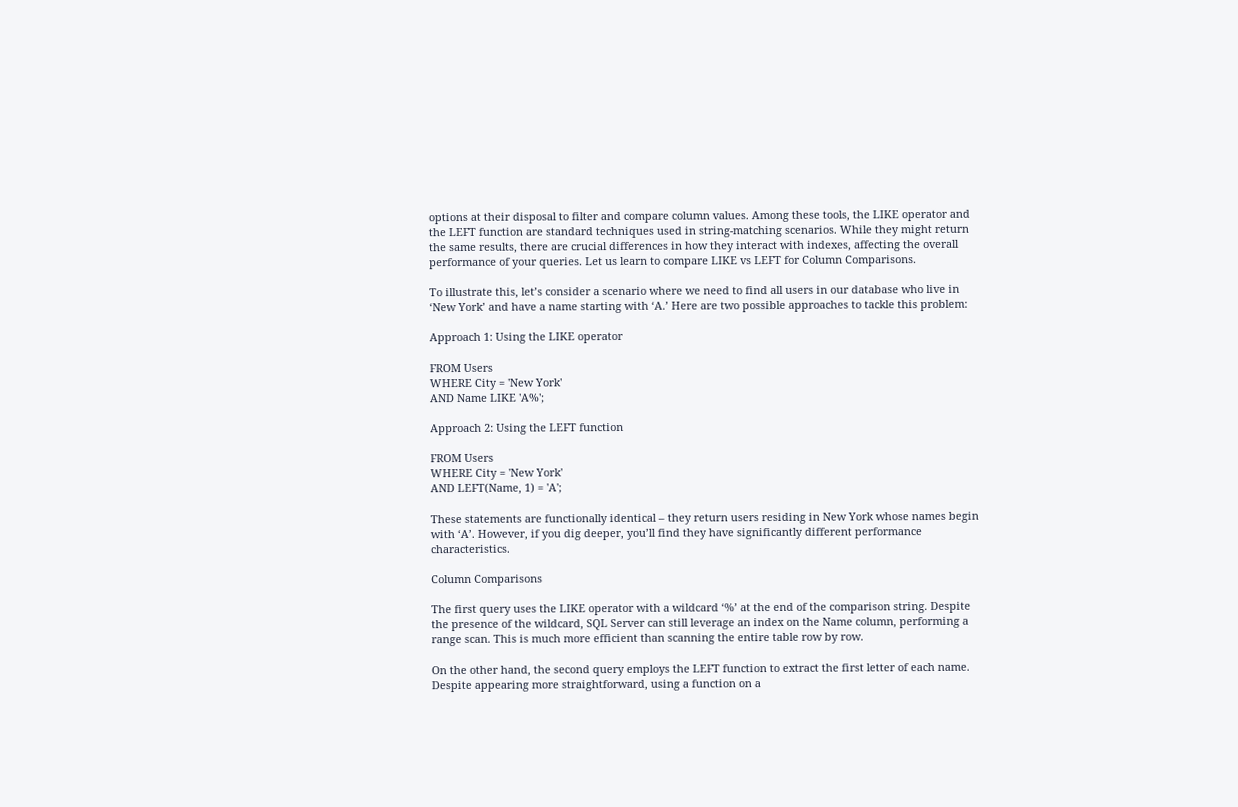options at their disposal to filter and compare column values. Among these tools, the LIKE operator and the LEFT function are standard techniques used in string-matching scenarios. While they might return the same results, there are crucial differences in how they interact with indexes, affecting the overall performance of your queries. Let us learn to compare LIKE vs LEFT for Column Comparisons.

To illustrate this, let’s consider a scenario where we need to find all users in our database who live in ‘New York’ and have a name starting with ‘A.’ Here are two possible approaches to tackle this problem:

Approach 1: Using the LIKE operator

FROM Users
WHERE City = 'New York'
AND Name LIKE 'A%';

Approach 2: Using the LEFT function

FROM Users
WHERE City = 'New York'
AND LEFT(Name, 1) = 'A';

These statements are functionally identical – they return users residing in New York whose names begin with ‘A’. However, if you dig deeper, you’ll find they have significantly different performance characteristics.

Column Comparisons

The first query uses the LIKE operator with a wildcard ‘%’ at the end of the comparison string. Despite the presence of the wildcard, SQL Server can still leverage an index on the Name column, performing a range scan. This is much more efficient than scanning the entire table row by row.

On the other hand, the second query employs the LEFT function to extract the first letter of each name. Despite appearing more straightforward, using a function on a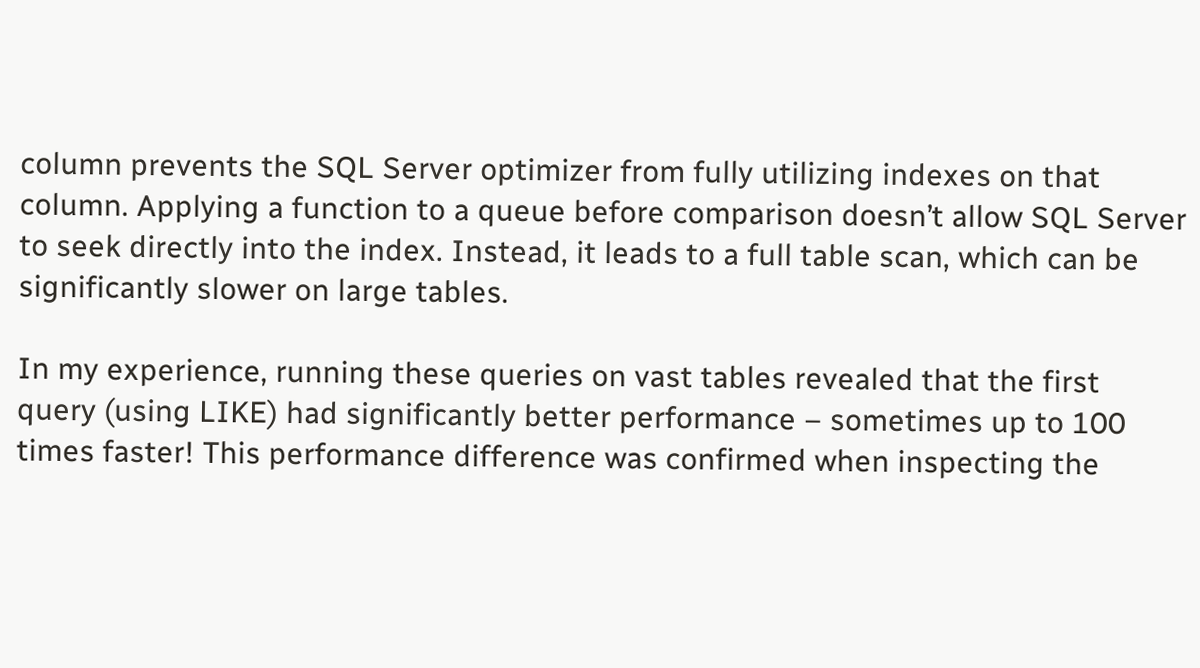column prevents the SQL Server optimizer from fully utilizing indexes on that column. Applying a function to a queue before comparison doesn’t allow SQL Server to seek directly into the index. Instead, it leads to a full table scan, which can be significantly slower on large tables.

In my experience, running these queries on vast tables revealed that the first query (using LIKE) had significantly better performance – sometimes up to 100 times faster! This performance difference was confirmed when inspecting the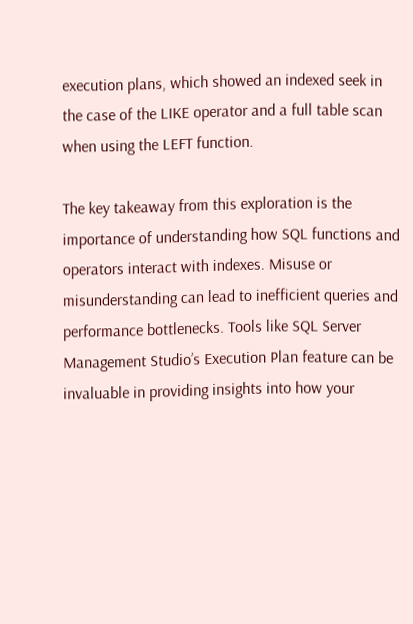execution plans, which showed an indexed seek in the case of the LIKE operator and a full table scan when using the LEFT function.

The key takeaway from this exploration is the importance of understanding how SQL functions and operators interact with indexes. Misuse or misunderstanding can lead to inefficient queries and performance bottlenecks. Tools like SQL Server Management Studio’s Execution Plan feature can be invaluable in providing insights into how your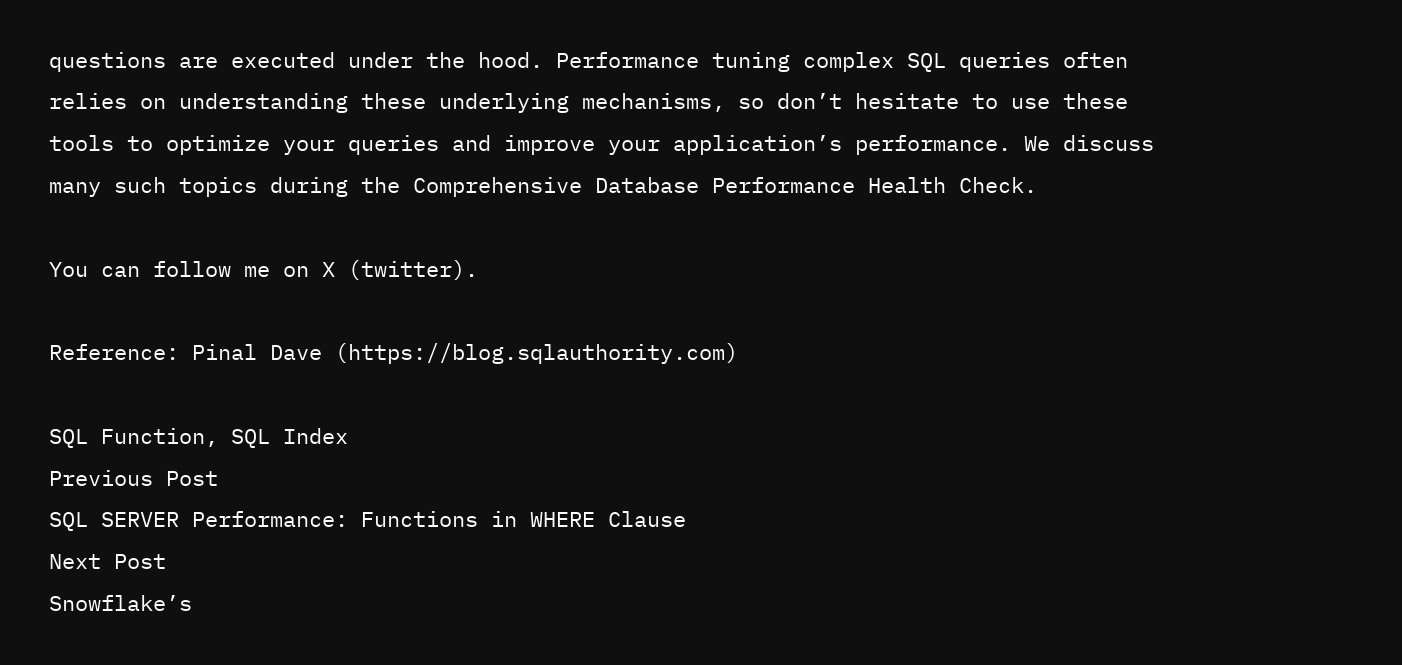questions are executed under the hood. Performance tuning complex SQL queries often relies on understanding these underlying mechanisms, so don’t hesitate to use these tools to optimize your queries and improve your application’s performance. We discuss many such topics during the Comprehensive Database Performance Health Check.

You can follow me on X (twitter).

Reference: Pinal Dave (https://blog.sqlauthority.com)

SQL Function, SQL Index
Previous Post
SQL SERVER Performance: Functions in WHERE Clause
Next Post
Snowflake’s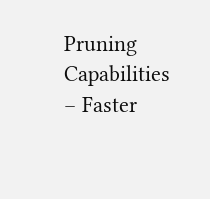Pruning Capabilities – Faster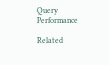Query Performance

Related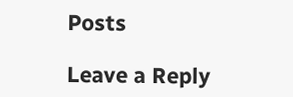Posts

Leave a Reply